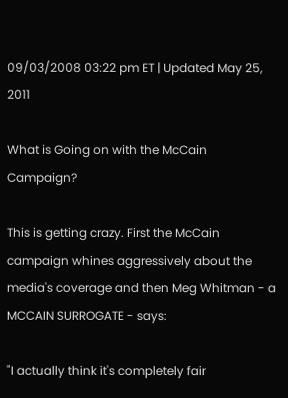09/03/2008 03:22 pm ET | Updated May 25, 2011

What is Going on with the McCain Campaign?

This is getting crazy. First the McCain campaign whines aggressively about the media's coverage and then Meg Whitman - a MCCAIN SURROGATE - says:

"I actually think it's completely fair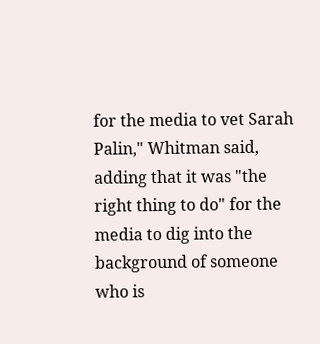for the media to vet Sarah Palin," Whitman said, adding that it was "the right thing to do" for the media to dig into the background of someone who is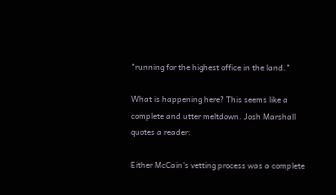"running for the highest office in the land."

What is happening here? This seems like a complete and utter meltdown. Josh Marshall quotes a reader:

Either McCain's vetting process was a complete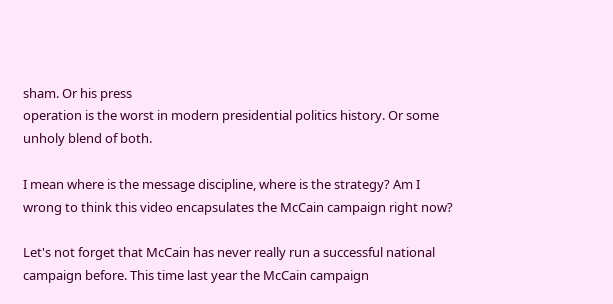sham. Or his press
operation is the worst in modern presidential politics history. Or some
unholy blend of both.

I mean where is the message discipline, where is the strategy? Am I wrong to think this video encapsulates the McCain campaign right now?

Let's not forget that McCain has never really run a successful national campaign before. This time last year the McCain campaign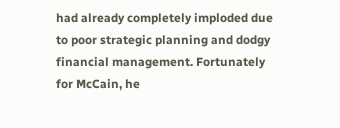had already completely imploded due to poor strategic planning and dodgy financial management. Fortunately for McCain, he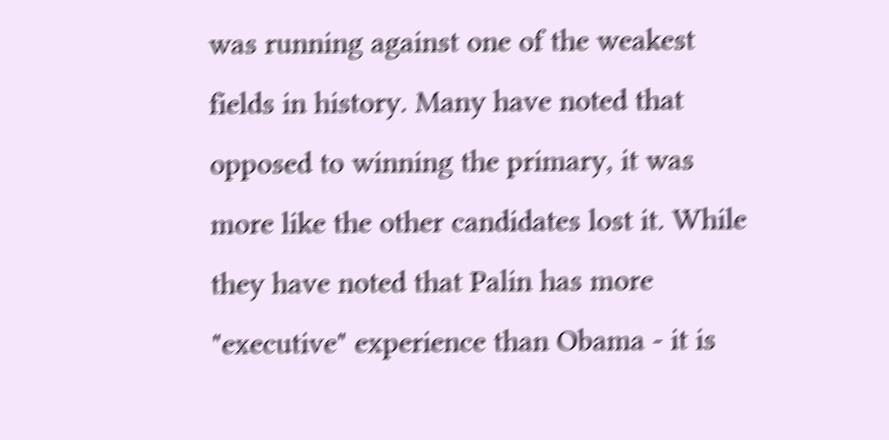was running against one of the weakest fields in history. Many have noted that opposed to winning the primary, it was more like the other candidates lost it. While they have noted that Palin has more "executive" experience than Obama - it is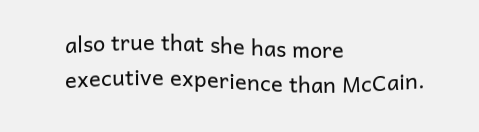also true that she has more executive experience than McCain.